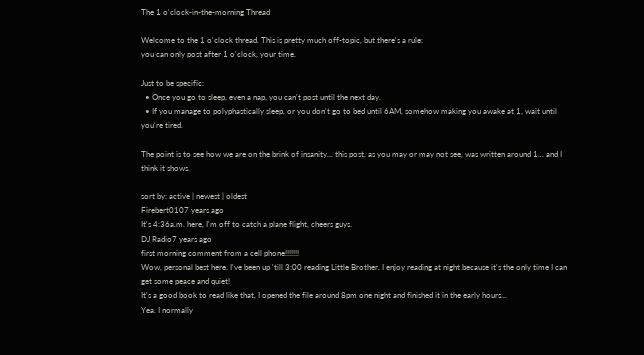The 1 o'clock-in-the-morning Thread

Welcome to the 1 o'clock thread. This is pretty much off-topic, but there's a rule:
you can only post after 1 o'clock, your time.

Just to be specific:
  • Once you go to sleep, even a nap, you can't post until the next day.
  • If you manage to polyphastically sleep, or you don't go to bed until 6AM, somehow making you awake at 1, wait until you're tired.

The point is to see how we are on the brink of insanity... this post, as you may or may not see, was written around 1... and I think it shows.

sort by: active | newest | oldest
Firebert0107 years ago
It's 4:36a.m. here, I'm off to catch a plane flight, cheers guys.
DJ Radio7 years ago
first morning comment from a cell phone!!!!!!!
Wow, personal best here. I've been up 'till 3:00 reading Little Brother. I enjoy reading at night because it's the only time I can get some peace and quiet!
It's a good book to read like that, I opened the file around 8pm one night and finished it in the early hours...
Yea. I normally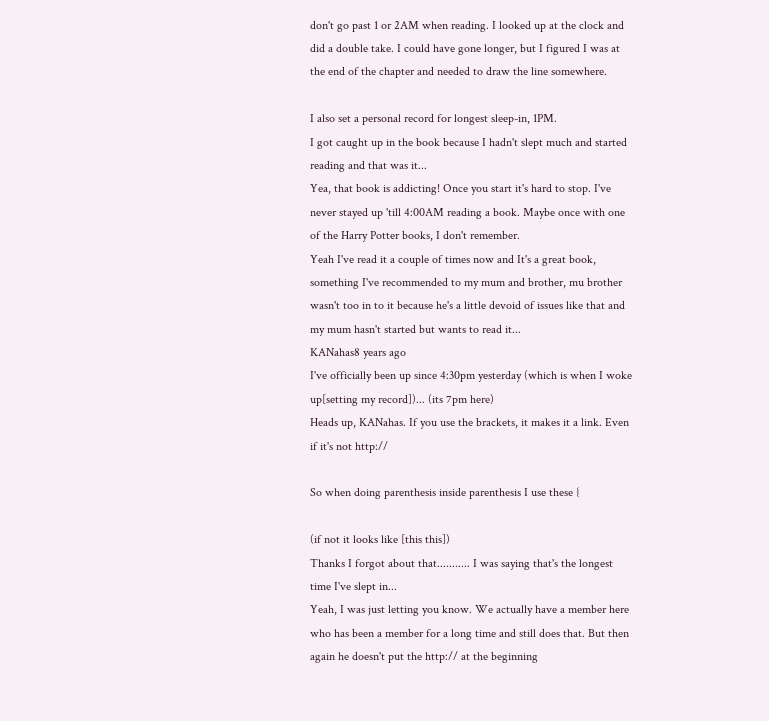don't go past 1 or 2AM when reading. I looked up at the clock and did a double take. I could have gone longer, but I figured I was at the end of the chapter and needed to draw the line somewhere.

I also set a personal record for longest sleep-in, 1PM.
I got caught up in the book because I hadn't slept much and started reading and that was it...
Yea, that book is addicting! Once you start it's hard to stop. I've never stayed up 'till 4:00AM reading a book. Maybe once with one of the Harry Potter books, I don't remember.
Yeah I've read it a couple of times now and It's a great book, something I've recommended to my mum and brother, mu brother wasn't too in to it because he's a little devoid of issues like that and my mum hasn't started but wants to read it...
KANahas8 years ago
I've officially been up since 4:30pm yesterday (which is when I woke up[setting my record])... (its 7pm here)
Heads up, KANahas. If you use the brackets, it makes it a link. Even if it's not http://

So when doing parenthesis inside parenthesis I use these {

(if not it looks like [this this])
Thanks I forgot about that........... I was saying that's the longest time I've slept in...
Yeah, I was just letting you know. We actually have a member here who has been a member for a long time and still does that. But then again he doesn't put the http:// at the beginning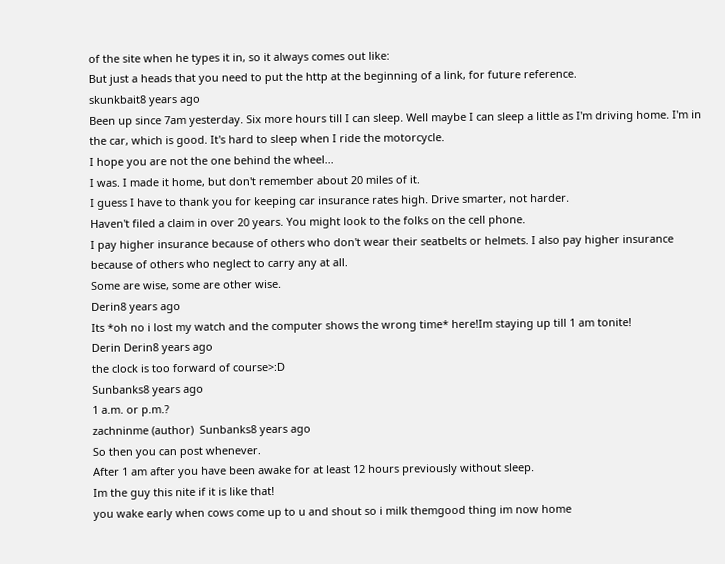of the site when he types it in, so it always comes out like:
But just a heads that you need to put the http at the beginning of a link, for future reference.
skunkbait8 years ago
Been up since 7am yesterday. Six more hours till I can sleep. Well maybe I can sleep a little as I'm driving home. I'm in the car, which is good. It's hard to sleep when I ride the motorcycle.
I hope you are not the one behind the wheel...
I was. I made it home, but don't remember about 20 miles of it.
I guess I have to thank you for keeping car insurance rates high. Drive smarter, not harder.
Haven't filed a claim in over 20 years. You might look to the folks on the cell phone.
I pay higher insurance because of others who don't wear their seatbelts or helmets. I also pay higher insurance because of others who neglect to carry any at all.
Some are wise, some are other wise.
Derin8 years ago
Its *oh no i lost my watch and the computer shows the wrong time* here!Im staying up till 1 am tonite!
Derin Derin8 years ago
the clock is too forward of course>:D
Sunbanks8 years ago
1 a.m. or p.m.?
zachninme (author)  Sunbanks8 years ago
So then you can post whenever.
After 1 am after you have been awake for at least 12 hours previously without sleep.
Im the guy this nite if it is like that!
you wake early when cows come up to u and shout so i milk themgood thing im now home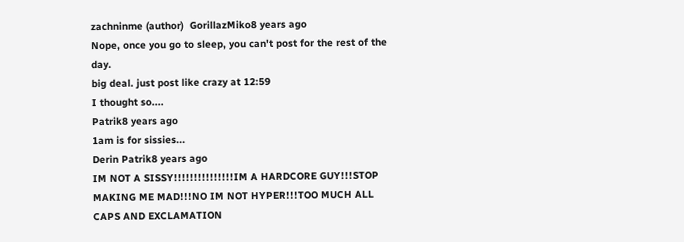zachninme (author)  GorillazMiko8 years ago
Nope, once you go to sleep, you can't post for the rest of the day.
big deal. just post like crazy at 12:59
I thought so....
Patrik8 years ago
1am is for sissies...
Derin Patrik8 years ago
IM NOT A SISSY!!!!!!!!!!!!!!!IM A HARDCORE GUY!!!STOP MAKING ME MAD!!!NO IM NOT HYPER!!!TOO MUCH ALL CAPS AND EXCLAMATION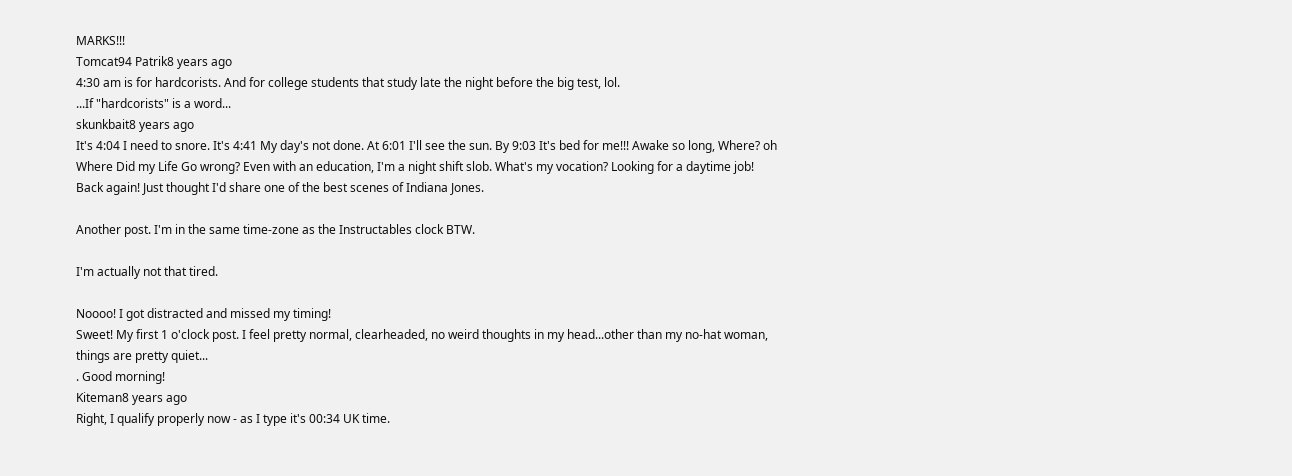MARKS!!!
Tomcat94 Patrik8 years ago
4:30 am is for hardcorists. And for college students that study late the night before the big test, lol.
...If "hardcorists" is a word...
skunkbait8 years ago
It's 4:04 I need to snore. It's 4:41 My day's not done. At 6:01 I'll see the sun. By 9:03 It's bed for me!!! Awake so long, Where? oh Where Did my Life Go wrong? Even with an education, I'm a night shift slob. What's my vocation? Looking for a daytime job!
Back again! Just thought I'd share one of the best scenes of Indiana Jones.

Another post. I'm in the same time-zone as the Instructables clock BTW.

I'm actually not that tired.

Noooo! I got distracted and missed my timing!
Sweet! My first 1 o'clock post. I feel pretty normal, clearheaded, no weird thoughts in my head...other than my no-hat woman, things are pretty quiet...
. Good morning!
Kiteman8 years ago
Right, I qualify properly now - as I type it's 00:34 UK time.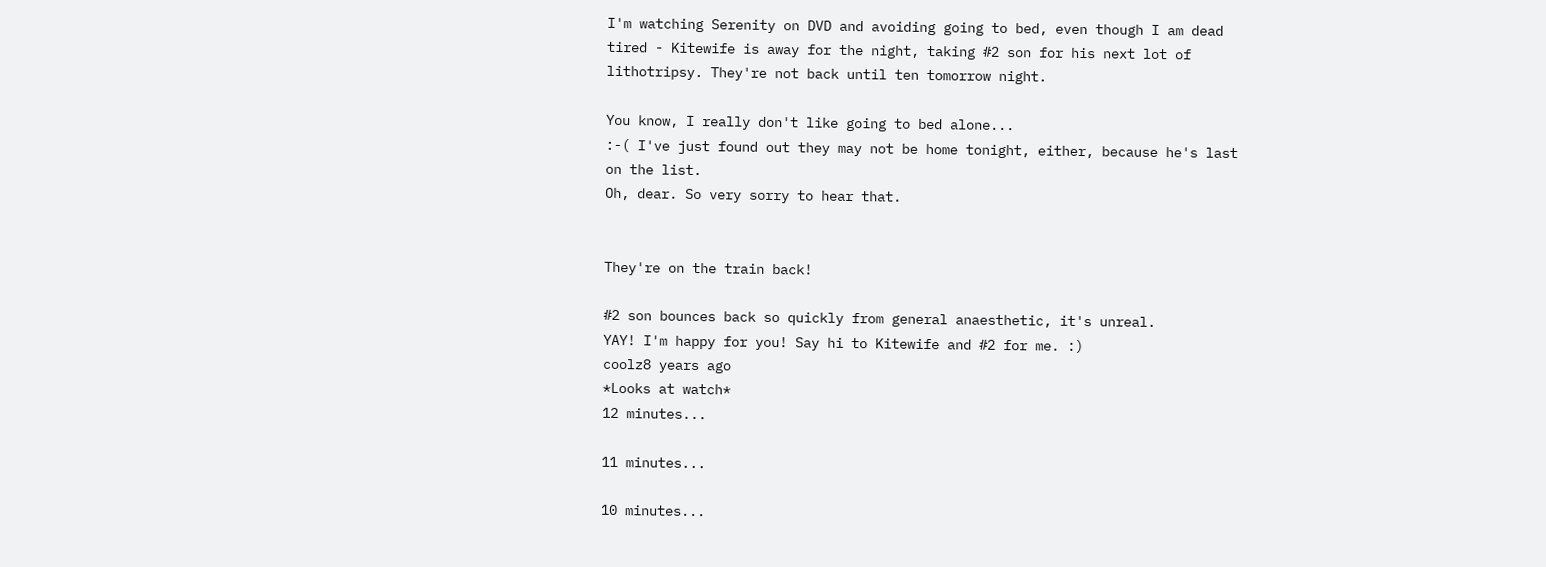I'm watching Serenity on DVD and avoiding going to bed, even though I am dead tired - Kitewife is away for the night, taking #2 son for his next lot of lithotripsy. They're not back until ten tomorrow night.

You know, I really don't like going to bed alone...
:-( I've just found out they may not be home tonight, either, because he's last on the list.
Oh, dear. So very sorry to hear that.


They're on the train back!

#2 son bounces back so quickly from general anaesthetic, it's unreal.
YAY! I'm happy for you! Say hi to Kitewife and #2 for me. :)
coolz8 years ago
*Looks at watch*
12 minutes...

11 minutes...

10 minutes...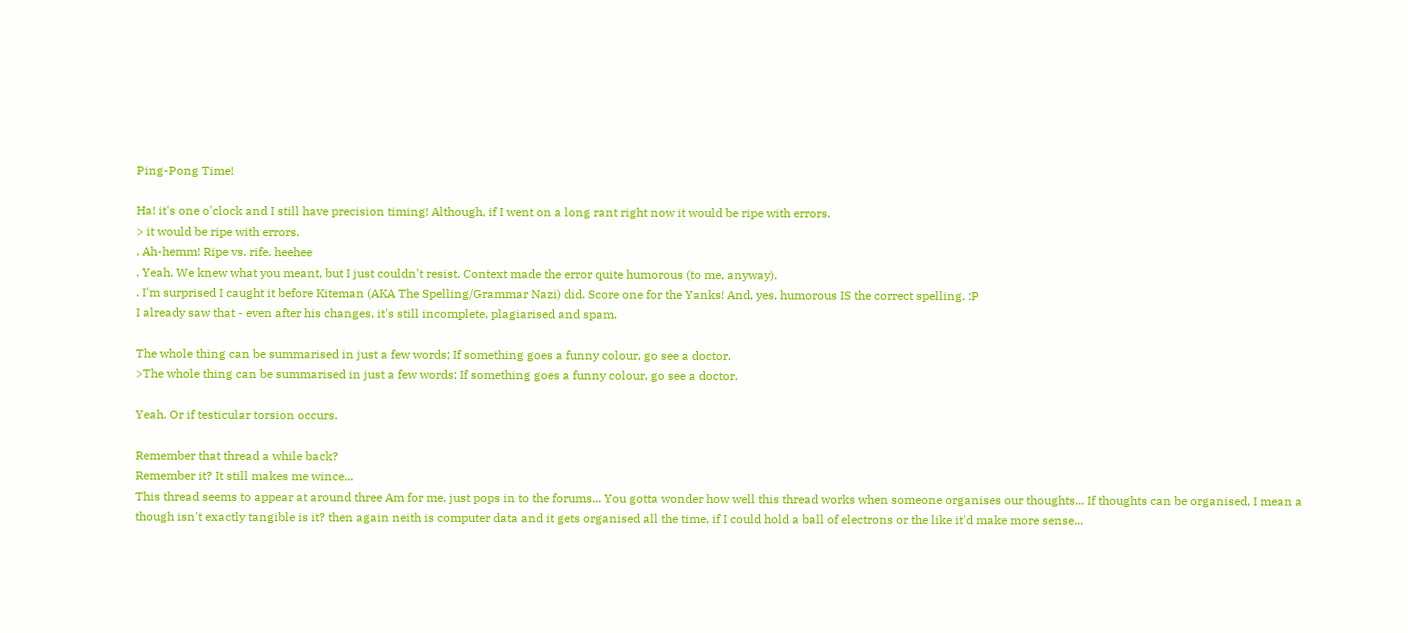Ping-Pong Time!

Ha! it's one o'clock and I still have precision timing! Although, if I went on a long rant right now it would be ripe with errors.
> it would be ripe with errors.
. Ah-hemm! Ripe vs. rife. heehee
. Yeah. We knew what you meant, but I just couldn't resist. Context made the error quite humorous (to me, anyway).
. I'm surprised I caught it before Kiteman (AKA The Spelling/Grammar Nazi) did. Score one for the Yanks! And, yes, humorous IS the correct spelling. :P
I already saw that - even after his changes, it's still incomplete, plagiarised and spam.

The whole thing can be summarised in just a few words; If something goes a funny colour, go see a doctor.
>The whole thing can be summarised in just a few words; If something goes a funny colour, go see a doctor.

Yeah. Or if testicular torsion occurs.

Remember that thread a while back?
Remember it? It still makes me wince...
This thread seems to appear at around three Am for me, just pops in to the forums... You gotta wonder how well this thread works when someone organises our thoughts... If thoughts can be organised, I mean a though isn't exactly tangible is it? then again neith is computer data and it gets organised all the time, if I could hold a ball of electrons or the like it'd make more sense...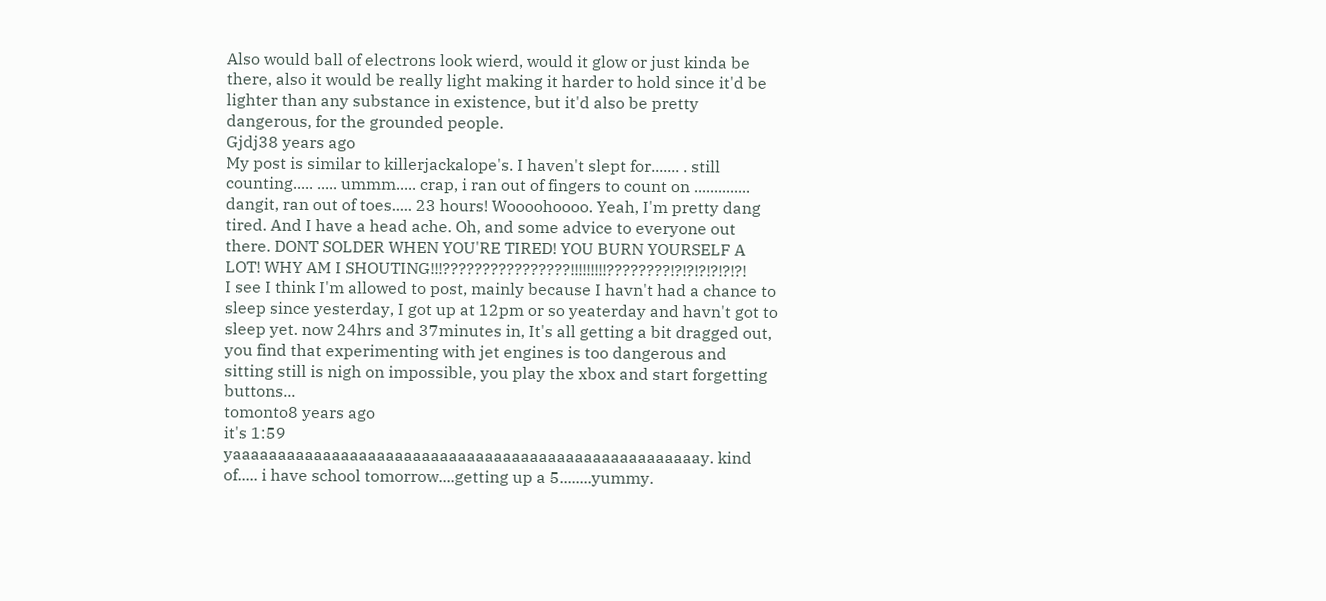Also would ball of electrons look wierd, would it glow or just kinda be there, also it would be really light making it harder to hold since it'd be lighter than any substance in existence, but it'd also be pretty dangerous, for the grounded people.
Gjdj38 years ago
My post is similar to killerjackalope's. I haven't slept for....... . still counting..... ..... ummm..... crap, i ran out of fingers to count on .............. dangit, ran out of toes..... 23 hours! Woooohoooo. Yeah, I'm pretty dang tired. And I have a head ache. Oh, and some advice to everyone out there. DONT SOLDER WHEN YOU'RE TIRED! YOU BURN YOURSELF A LOT! WHY AM I SHOUTING!!!????????????????!!!!!!!!!????????!?!?!?!?!?!?!
I see I think I'm allowed to post, mainly because I havn't had a chance to sleep since yesterday, I got up at 12pm or so yeaterday and havn't got to sleep yet. now 24hrs and 37minutes in, It's all getting a bit dragged out, you find that experimenting with jet engines is too dangerous and sitting still is nigh on impossible, you play the xbox and start forgetting buttons...
tomonto8 years ago
it's 1:59 yaaaaaaaaaaaaaaaaaaaaaaaaaaaaaaaaaaaaaaaaaaaaaaaaaaaay. kind of..... i have school tomorrow....getting up a 5........yummy.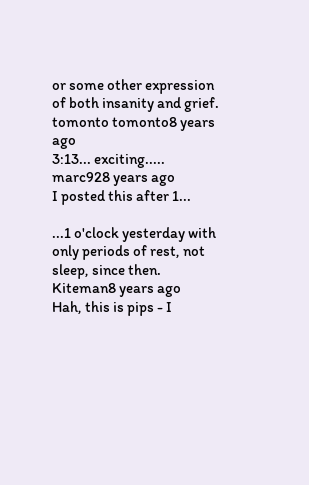or some other expression of both insanity and grief.
tomonto tomonto8 years ago
3:13... exciting.....
marc928 years ago
I posted this after 1...

...1 o'clock yesterday with only periods of rest, not sleep, since then.
Kiteman8 years ago
Hah, this is pips - I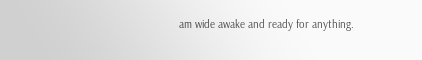am wide awake and ready for anything.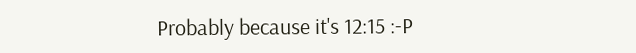Probably because it's 12:15 :-P